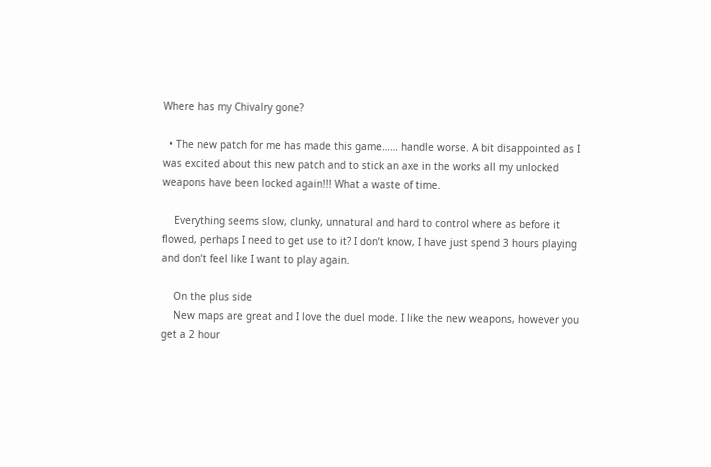Where has my Chivalry gone?

  • The new patch for me has made this game…… handle worse. A bit disappointed as I was excited about this new patch and to stick an axe in the works all my unlocked weapons have been locked again!!! What a waste of time.

    Everything seems slow, clunky, unnatural and hard to control where as before it flowed, perhaps I need to get use to it? I don’t know, I have just spend 3 hours playing and don’t feel like I want to play again.

    On the plus side
    New maps are great and I love the duel mode. I like the new weapons, however you get a 2 hour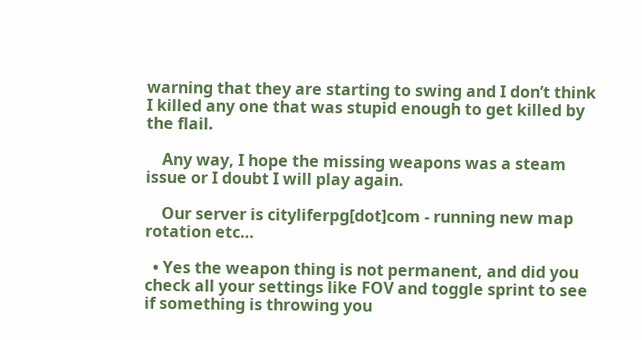warning that they are starting to swing and I don’t think I killed any one that was stupid enough to get killed by the flail.

    Any way, I hope the missing weapons was a steam issue or I doubt I will play again.

    Our server is cityliferpg[dot]com - running new map rotation etc…

  • Yes the weapon thing is not permanent, and did you check all your settings like FOV and toggle sprint to see if something is throwing you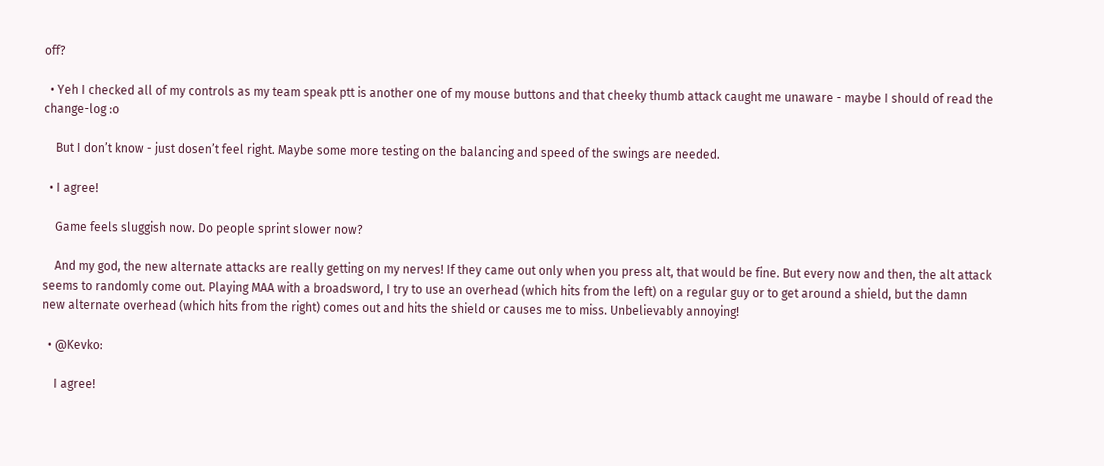off?

  • Yeh I checked all of my controls as my team speak ptt is another one of my mouse buttons and that cheeky thumb attack caught me unaware - maybe I should of read the change-log :o

    But I don’t know - just dosen’t feel right. Maybe some more testing on the balancing and speed of the swings are needed.

  • I agree!

    Game feels sluggish now. Do people sprint slower now?

    And my god, the new alternate attacks are really getting on my nerves! If they came out only when you press alt, that would be fine. But every now and then, the alt attack seems to randomly come out. Playing MAA with a broadsword, I try to use an overhead (which hits from the left) on a regular guy or to get around a shield, but the damn new alternate overhead (which hits from the right) comes out and hits the shield or causes me to miss. Unbelievably annoying!

  • @Kevko:

    I agree!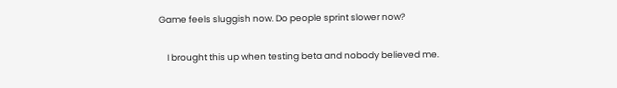Game feels sluggish now. Do people sprint slower now?

    I brought this up when testing beta and nobody believed me.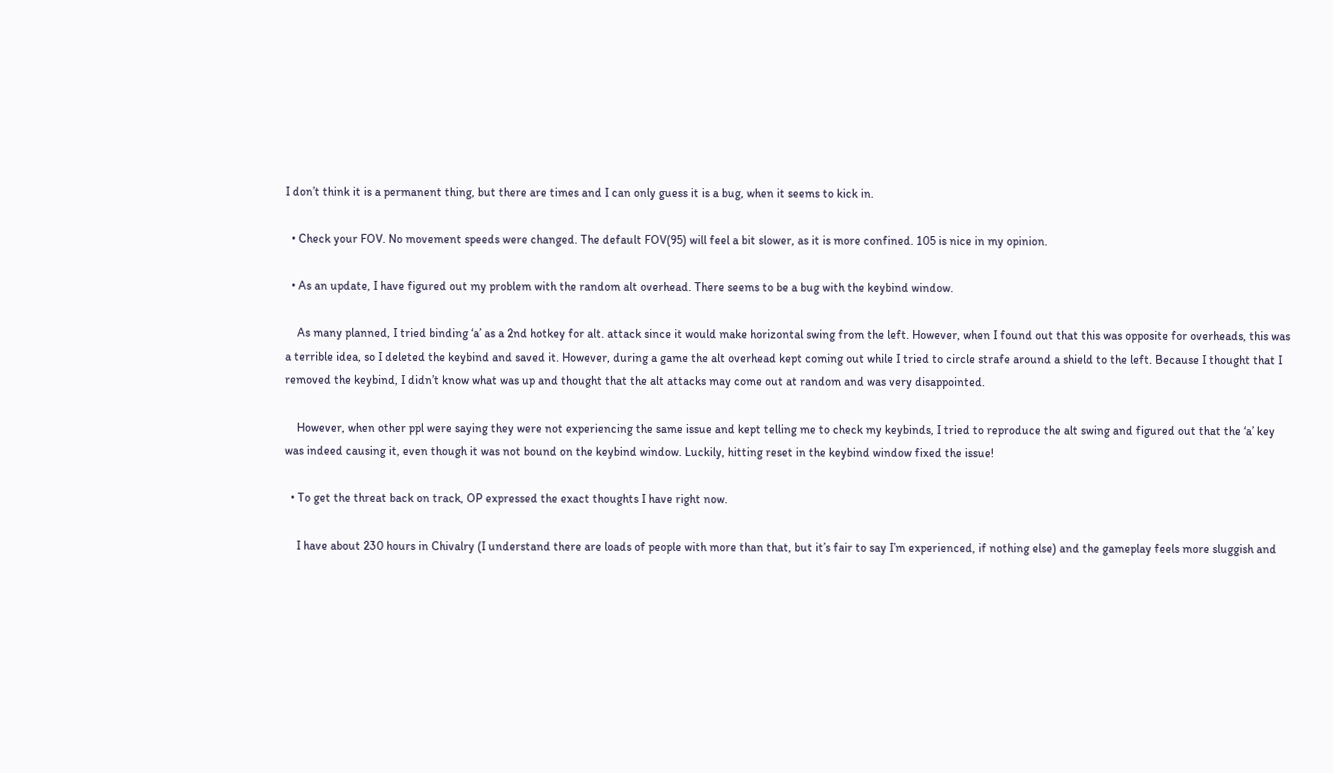I don’t think it is a permanent thing, but there are times and I can only guess it is a bug, when it seems to kick in.

  • Check your FOV. No movement speeds were changed. The default FOV(95) will feel a bit slower, as it is more confined. 105 is nice in my opinion.

  • As an update, I have figured out my problem with the random alt overhead. There seems to be a bug with the keybind window.

    As many planned, I tried binding ‘a’ as a 2nd hotkey for alt. attack since it would make horizontal swing from the left. However, when I found out that this was opposite for overheads, this was a terrible idea, so I deleted the keybind and saved it. However, during a game the alt overhead kept coming out while I tried to circle strafe around a shield to the left. Because I thought that I removed the keybind, I didn’t know what was up and thought that the alt attacks may come out at random and was very disappointed.

    However, when other ppl were saying they were not experiencing the same issue and kept telling me to check my keybinds, I tried to reproduce the alt swing and figured out that the ‘a’ key was indeed causing it, even though it was not bound on the keybind window. Luckily, hitting reset in the keybind window fixed the issue!

  • To get the threat back on track, OP expressed the exact thoughts I have right now.

    I have about 230 hours in Chivalry (I understand there are loads of people with more than that, but it’s fair to say I’m experienced, if nothing else) and the gameplay feels more sluggish and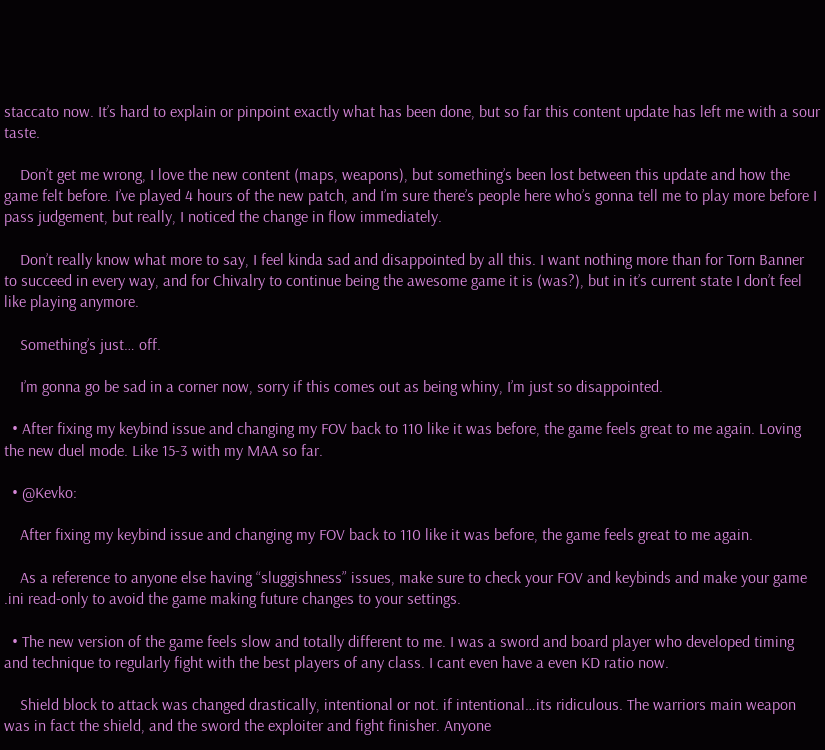staccato now. It’s hard to explain or pinpoint exactly what has been done, but so far this content update has left me with a sour taste.

    Don’t get me wrong, I love the new content (maps, weapons), but something’s been lost between this update and how the game felt before. I’ve played 4 hours of the new patch, and I’m sure there’s people here who’s gonna tell me to play more before I pass judgement, but really, I noticed the change in flow immediately.

    Don’t really know what more to say, I feel kinda sad and disappointed by all this. I want nothing more than for Torn Banner to succeed in every way, and for Chivalry to continue being the awesome game it is (was?), but in it’s current state I don’t feel like playing anymore.

    Something’s just… off.

    I’m gonna go be sad in a corner now, sorry if this comes out as being whiny, I’m just so disappointed.

  • After fixing my keybind issue and changing my FOV back to 110 like it was before, the game feels great to me again. Loving the new duel mode. Like 15-3 with my MAA so far.

  • @Kevko:

    After fixing my keybind issue and changing my FOV back to 110 like it was before, the game feels great to me again.

    As a reference to anyone else having “sluggishness” issues, make sure to check your FOV and keybinds and make your game .ini read-only to avoid the game making future changes to your settings.

  • The new version of the game feels slow and totally different to me. I was a sword and board player who developed timing and technique to regularly fight with the best players of any class. I cant even have a even KD ratio now.

    Shield block to attack was changed drastically, intentional or not. if intentional…its ridiculous. The warriors main weapon was in fact the shield, and the sword the exploiter and fight finisher. Anyone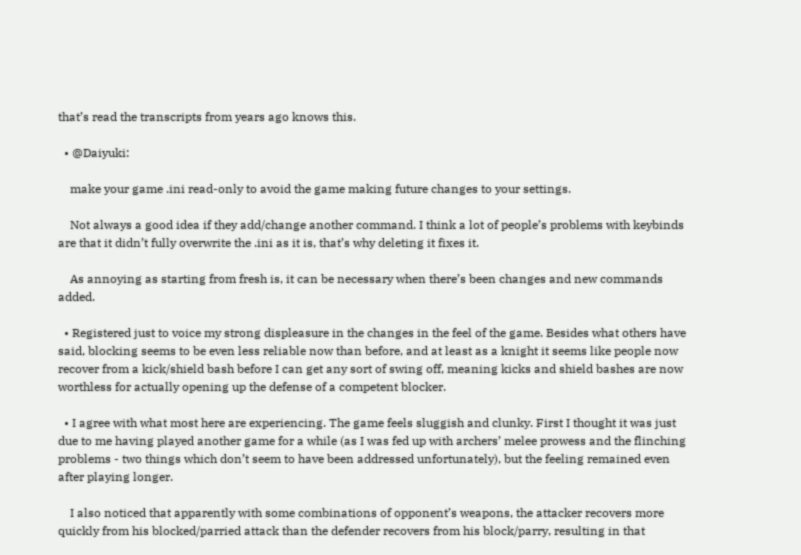that’s read the transcripts from years ago knows this.

  • @Daiyuki:

    make your game .ini read-only to avoid the game making future changes to your settings.

    Not always a good idea if they add/change another command. I think a lot of people’s problems with keybinds are that it didn’t fully overwrite the .ini as it is, that’s why deleting it fixes it.

    As annoying as starting from fresh is, it can be necessary when there’s been changes and new commands added.

  • Registered just to voice my strong displeasure in the changes in the feel of the game. Besides what others have said, blocking seems to be even less reliable now than before, and at least as a knight it seems like people now recover from a kick/shield bash before I can get any sort of swing off, meaning kicks and shield bashes are now worthless for actually opening up the defense of a competent blocker.

  • I agree with what most here are experiencing. The game feels sluggish and clunky. First I thought it was just due to me having played another game for a while (as I was fed up with archers’ melee prowess and the flinching problems - two things which don’t seem to have been addressed unfortunately), but the feeling remained even after playing longer.

    I also noticed that apparently with some combinations of opponent’s weapons, the attacker recovers more quickly from his blocked/parried attack than the defender recovers from his block/parry, resulting in that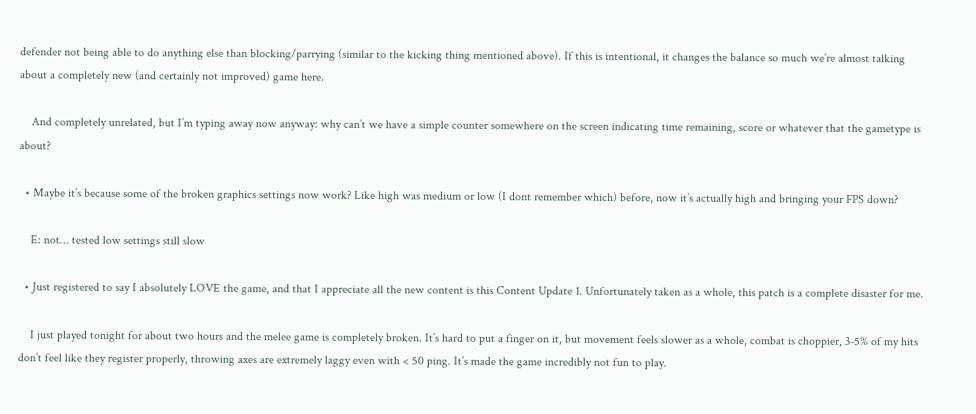defender not being able to do anything else than blocking/parrying (similar to the kicking thing mentioned above). If this is intentional, it changes the balance so much we’re almost talking about a completely new (and certainly not improved) game here.

    And completely unrelated, but I’m typing away now anyway: why can’t we have a simple counter somewhere on the screen indicating time remaining, score or whatever that the gametype is about?

  • Maybe it’s because some of the broken graphics settings now work? Like high was medium or low (I dont remember which) before, now it’s actually high and bringing your FPS down?

    E: not… tested low settings still slow

  • Just registered to say I absolutely LOVE the game, and that I appreciate all the new content is this Content Update 1. Unfortunately taken as a whole, this patch is a complete disaster for me.

    I just played tonight for about two hours and the melee game is completely broken. It’s hard to put a finger on it, but movement feels slower as a whole, combat is choppier, 3-5% of my hits don’t feel like they register properly, throwing axes are extremely laggy even with < 50 ping. It’s made the game incredibly not fun to play.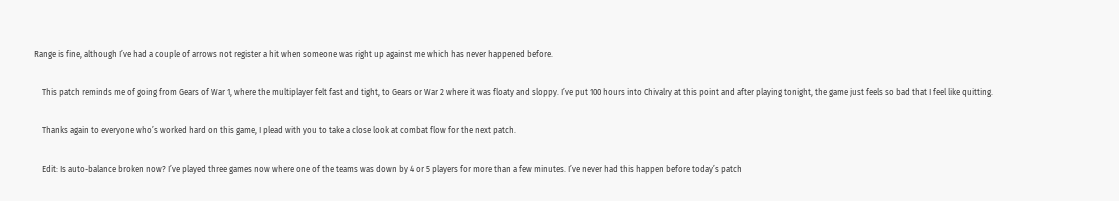Range is fine, although I’ve had a couple of arrows not register a hit when someone was right up against me which has never happened before.

    This patch reminds me of going from Gears of War 1, where the multiplayer felt fast and tight, to Gears or War 2 where it was floaty and sloppy. I’ve put 100 hours into Chivalry at this point and after playing tonight, the game just feels so bad that I feel like quitting.

    Thanks again to everyone who’s worked hard on this game, I plead with you to take a close look at combat flow for the next patch.

    Edit: Is auto-balance broken now? I’ve played three games now where one of the teams was down by 4 or 5 players for more than a few minutes. I’ve never had this happen before today’s patch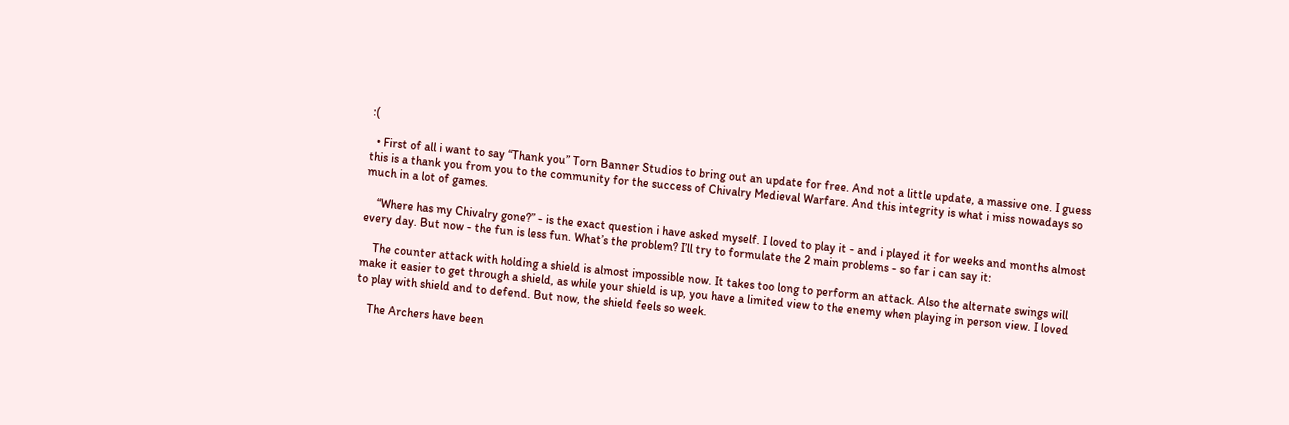:(

  • First of all i want to say “Thank you” Torn Banner Studios to bring out an update for free. And not a little update, a massive one. I guess this is a thank you from you to the community for the success of Chivalry Medieval Warfare. And this integrity is what i miss nowadays so much in a lot of games.

    “Where has my Chivalry gone?” - is the exact question i have asked myself. I loved to play it - and i played it for weeks and months almost every day. But now - the fun is less fun. What’s the problem? I’ll try to formulate the 2 main problems - so far i can say it:

    The counter attack with holding a shield is almost impossible now. It takes too long to perform an attack. Also the alternate swings will make it easier to get through a shield, as while your shield is up, you have a limited view to the enemy when playing in person view. I loved to play with shield and to defend. But now, the shield feels so week.

    The Archers have been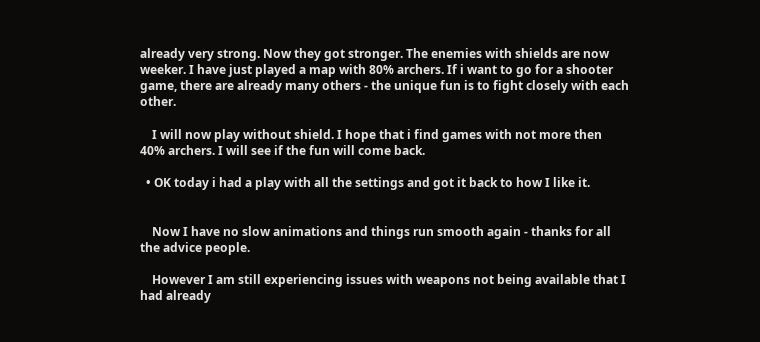already very strong. Now they got stronger. The enemies with shields are now weeker. I have just played a map with 80% archers. If i want to go for a shooter game, there are already many others - the unique fun is to fight closely with each other.

    I will now play without shield. I hope that i find games with not more then 40% archers. I will see if the fun will come back.

  • OK today i had a play with all the settings and got it back to how I like it.


    Now I have no slow animations and things run smooth again - thanks for all the advice people.

    However I am still experiencing issues with weapons not being available that I had already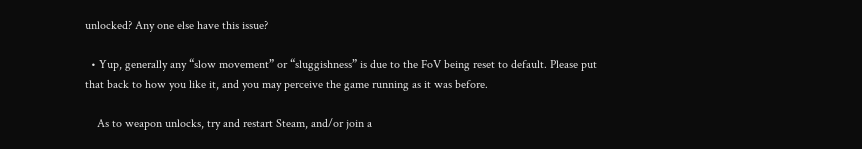unlocked? Any one else have this issue?

  • Yup, generally any “slow movement” or “sluggishness” is due to the FoV being reset to default. Please put that back to how you like it, and you may perceive the game running as it was before.

    As to weapon unlocks, try and restart Steam, and/or join a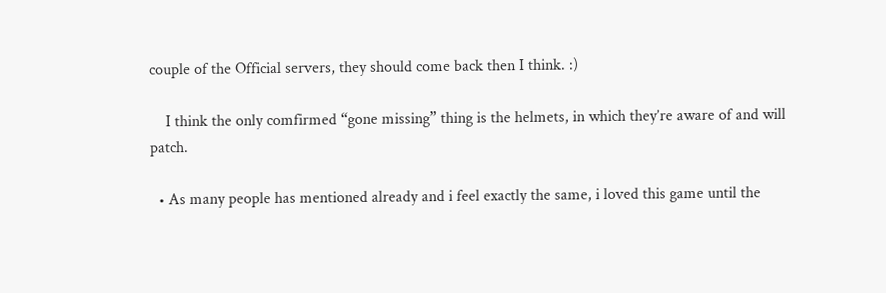couple of the Official servers, they should come back then I think. :)

    I think the only comfirmed “gone missing” thing is the helmets, in which they’re aware of and will patch.

  • As many people has mentioned already and i feel exactly the same, i loved this game until the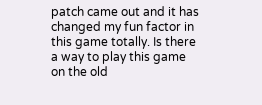patch came out and it has changed my fun factor in this game totally. Is there a way to play this game on the old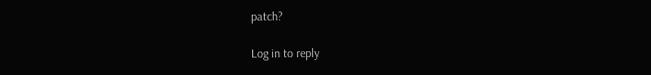patch?

Log in to reply